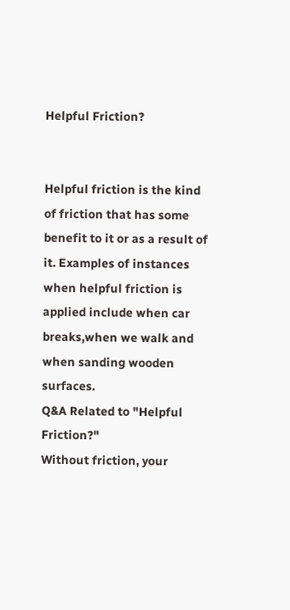Helpful Friction?


Helpful friction is the kind of friction that has some benefit to it or as a result of it. Examples of instances when helpful friction is applied include when car breaks,when we walk and when sanding wooden surfaces.
Q&A Related to "Helpful Friction?"
Without friction, your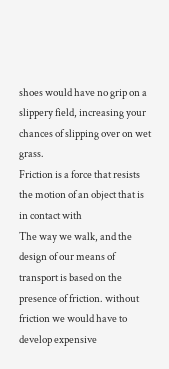shoes would have no grip on a slippery field, increasing your chances of slipping over on wet grass.
Friction is a force that resists the motion of an object that is in contact with
The way we walk, and the design of our means of transport is based on the presence of friction. without friction we would have to develop expensive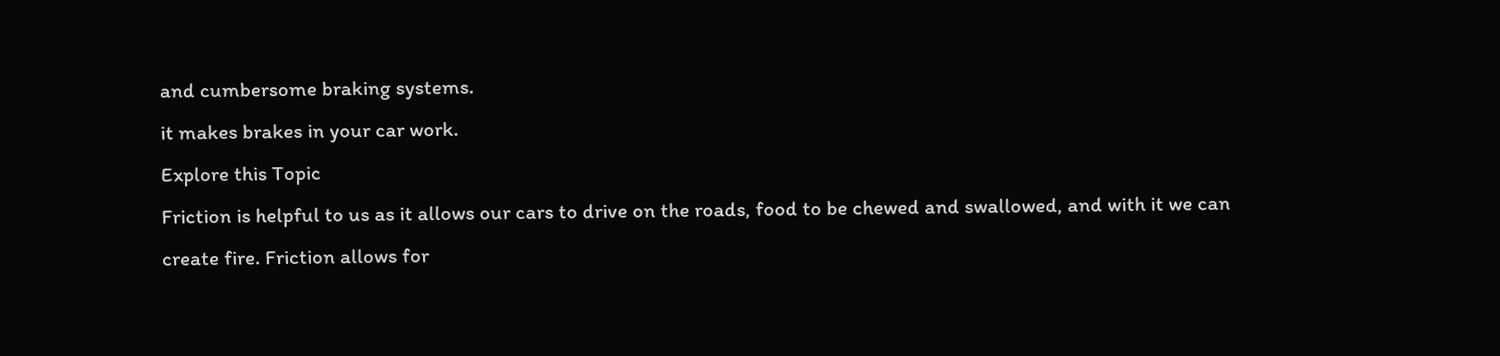and cumbersome braking systems.
it makes brakes in your car work.
Explore this Topic
Friction is helpful to us as it allows our cars to drive on the roads, food to be chewed and swallowed, and with it we can create fire. Friction allows for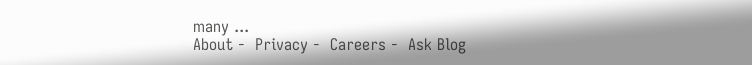many ...
About -  Privacy -  Careers -  Ask Blog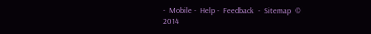-  Mobile -  Help -  Feedback  -  Sitemap  © 2014